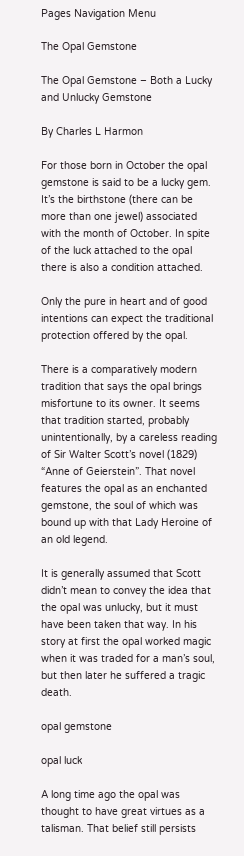Pages Navigation Menu

The Opal Gemstone

The Opal Gemstone – Both a Lucky and Unlucky Gemstone

By Charles L Harmon

For those born in October the opal gemstone is said to be a lucky gem. It’s the birthstone (there can be more than one jewel) associated with the month of October. In spite of the luck attached to the opal there is also a condition attached.

Only the pure in heart and of good intentions can expect the traditional protection offered by the opal.

There is a comparatively modern tradition that says the opal brings misfortune to its owner. It seems that tradition started, probably unintentionally, by a careless reading of Sir Walter Scott’s novel (1829) “Anne of Geierstein”. That novel features the opal as an enchanted gemstone, the soul of which was bound up with that Lady Heroine of an old legend.

It is generally assumed that Scott didn’t mean to convey the idea that the opal was unlucky, but it must have been taken that way. In his story at first the opal worked magic when it was traded for a man’s soul, but then later he suffered a tragic death.

opal gemstone

opal luck

A long time ago the opal was thought to have great virtues as a talisman. That belief still persists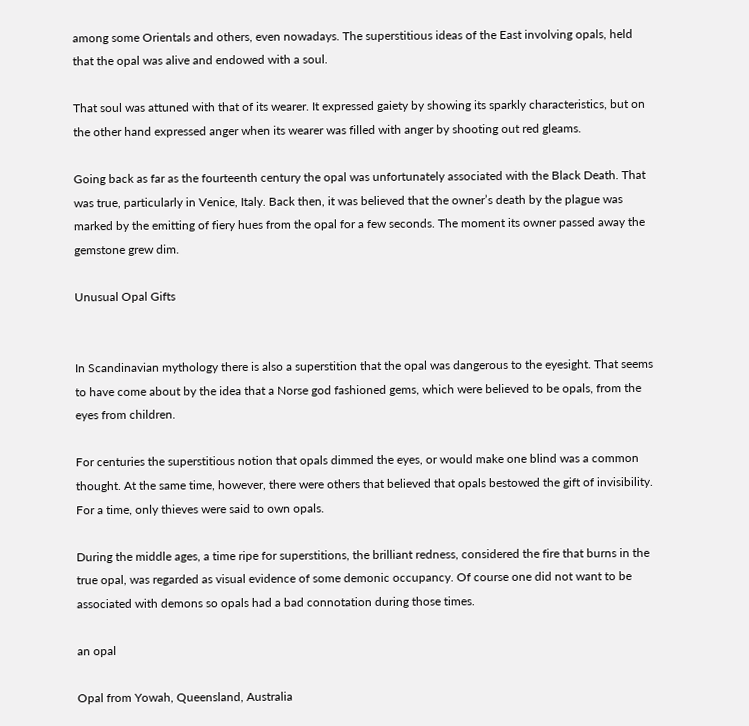among some Orientals and others, even nowadays. The superstitious ideas of the East involving opals, held that the opal was alive and endowed with a soul.

That soul was attuned with that of its wearer. It expressed gaiety by showing its sparkly characteristics, but on the other hand expressed anger when its wearer was filled with anger by shooting out red gleams.

Going back as far as the fourteenth century the opal was unfortunately associated with the Black Death. That was true, particularly in Venice, Italy. Back then, it was believed that the owner’s death by the plague was marked by the emitting of fiery hues from the opal for a few seconds. The moment its owner passed away the gemstone grew dim.

Unusual Opal Gifts


In Scandinavian mythology there is also a superstition that the opal was dangerous to the eyesight. That seems to have come about by the idea that a Norse god fashioned gems, which were believed to be opals, from the eyes from children.

For centuries the superstitious notion that opals dimmed the eyes, or would make one blind was a common thought. At the same time, however, there were others that believed that opals bestowed the gift of invisibility. For a time, only thieves were said to own opals.

During the middle ages, a time ripe for superstitions, the brilliant redness, considered the fire that burns in the true opal, was regarded as visual evidence of some demonic occupancy. Of course one did not want to be associated with demons so opals had a bad connotation during those times.

an opal

Opal from Yowah, Queensland, Australia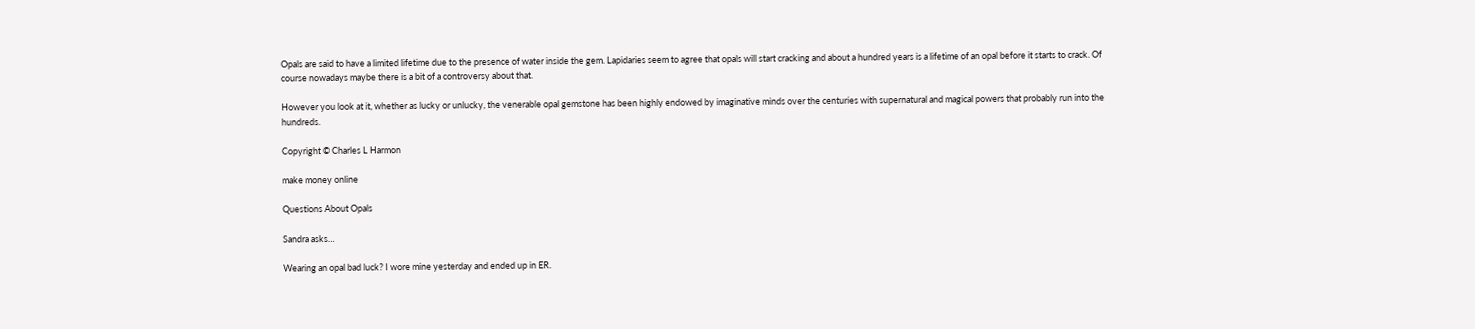Opals are said to have a limited lifetime due to the presence of water inside the gem. Lapidaries seem to agree that opals will start cracking and about a hundred years is a lifetime of an opal before it starts to crack. Of course nowadays maybe there is a bit of a controversy about that.

However you look at it, whether as lucky or unlucky, the venerable opal gemstone has been highly endowed by imaginative minds over the centuries with supernatural and magical powers that probably run into the hundreds.

Copyright © Charles L Harmon

make money online

Questions About Opals

Sandra asks…

Wearing an opal bad luck? I wore mine yesterday and ended up in ER.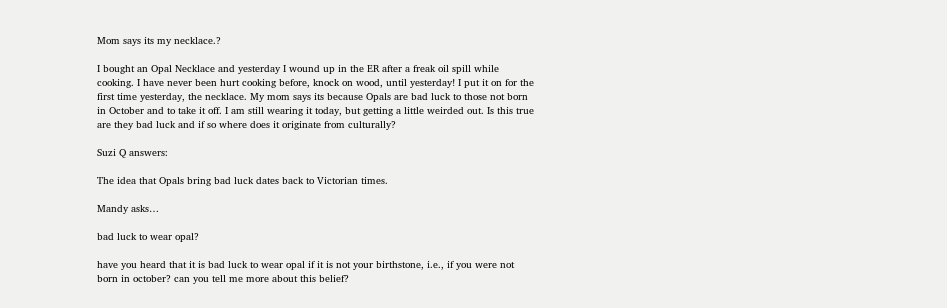Mom says its my necklace.?

I bought an Opal Necklace and yesterday I wound up in the ER after a freak oil spill while cooking. I have never been hurt cooking before, knock on wood, until yesterday! I put it on for the first time yesterday, the necklace. My mom says its because Opals are bad luck to those not born in October and to take it off. I am still wearing it today, but getting a little weirded out. Is this true are they bad luck and if so where does it originate from culturally?

Suzi Q answers:

The idea that Opals bring bad luck dates back to Victorian times.

Mandy asks…

bad luck to wear opal?

have you heard that it is bad luck to wear opal if it is not your birthstone, i.e., if you were not born in october? can you tell me more about this belief?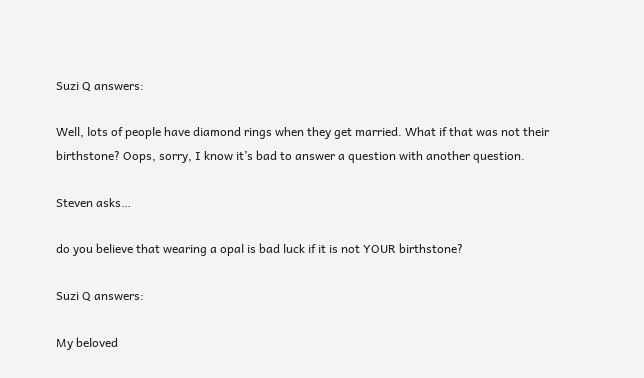Suzi Q answers:

Well, lots of people have diamond rings when they get married. What if that was not their birthstone? Oops, sorry, I know it’s bad to answer a question with another question.

Steven asks…

do you believe that wearing a opal is bad luck if it is not YOUR birthstone?

Suzi Q answers:

My beloved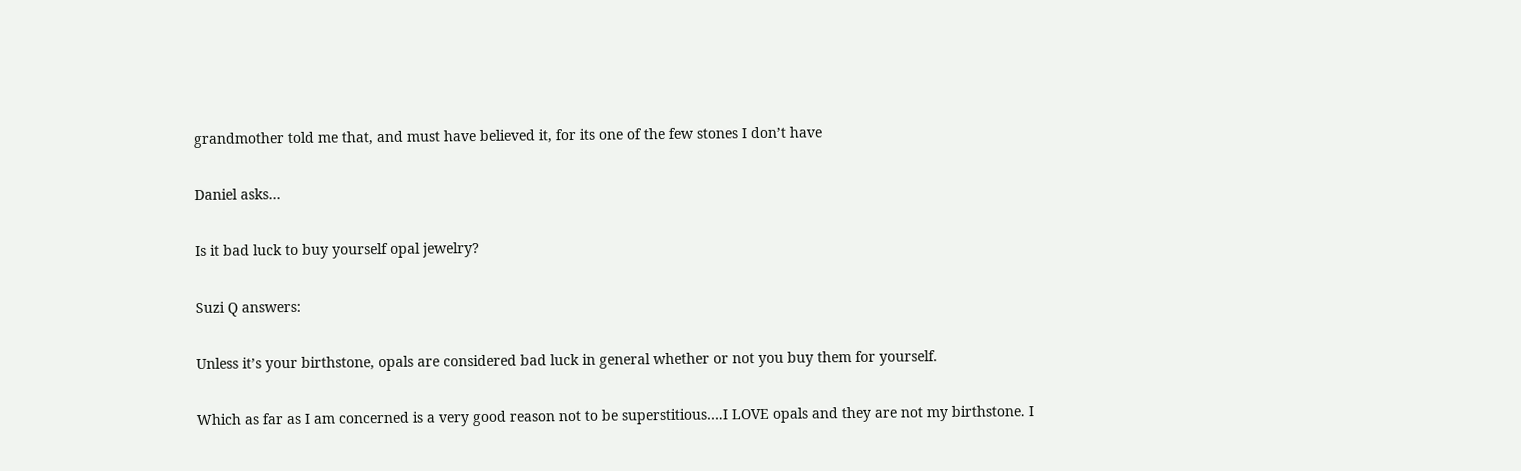grandmother told me that, and must have believed it, for its one of the few stones I don’t have

Daniel asks…

Is it bad luck to buy yourself opal jewelry?

Suzi Q answers:

Unless it’s your birthstone, opals are considered bad luck in general whether or not you buy them for yourself.

Which as far as I am concerned is a very good reason not to be superstitious….I LOVE opals and they are not my birthstone. I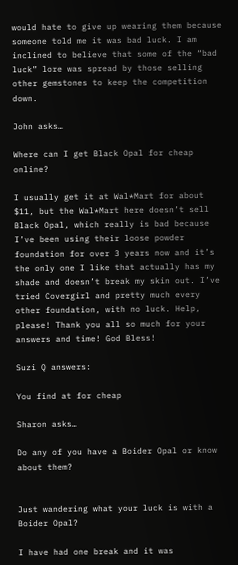would hate to give up wearing them because someone told me it was bad luck. I am inclined to believe that some of the “bad luck” lore was spread by those selling other gemstones to keep the competition down.

John asks…

Where can I get Black Opal for cheap online?

I usually get it at Wal*Mart for about $11, but the Wal*Mart here doesn’t sell Black Opal, which really is bad because I’ve been using their loose powder foundation for over 3 years now and it’s the only one I like that actually has my shade and doesn’t break my skin out. I’ve tried Covergirl and pretty much every other foundation, with no luck. Help, please! Thank you all so much for your answers and time! God Bless!

Suzi Q answers:

You find at for cheap

Sharon asks…

Do any of you have a Boider Opal or know about them?


Just wandering what your luck is with a Boider Opal?

I have had one break and it was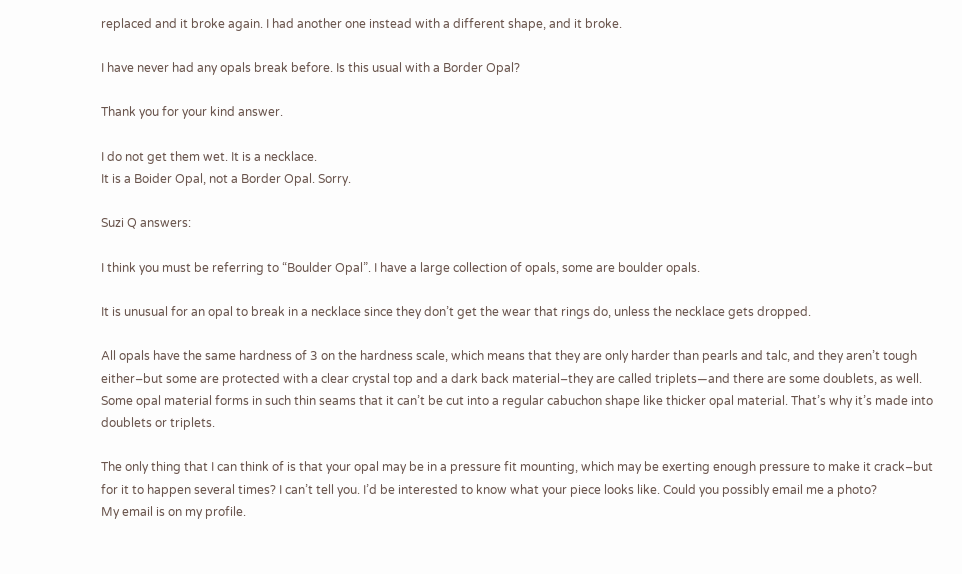replaced and it broke again. I had another one instead with a different shape, and it broke.

I have never had any opals break before. Is this usual with a Border Opal?

Thank you for your kind answer.

I do not get them wet. It is a necklace.
It is a Boider Opal, not a Border Opal. Sorry.

Suzi Q answers:

I think you must be referring to “Boulder Opal”. I have a large collection of opals, some are boulder opals.

It is unusual for an opal to break in a necklace since they don’t get the wear that rings do, unless the necklace gets dropped.

All opals have the same hardness of 3 on the hardness scale, which means that they are only harder than pearls and talc, and they aren’t tough either–but some are protected with a clear crystal top and a dark back material–they are called triplets—and there are some doublets, as well. Some opal material forms in such thin seams that it can’t be cut into a regular cabuchon shape like thicker opal material. That’s why it’s made into doublets or triplets.

The only thing that I can think of is that your opal may be in a pressure fit mounting, which may be exerting enough pressure to make it crack–but for it to happen several times? I can’t tell you. I’d be interested to know what your piece looks like. Could you possibly email me a photo?
My email is on my profile.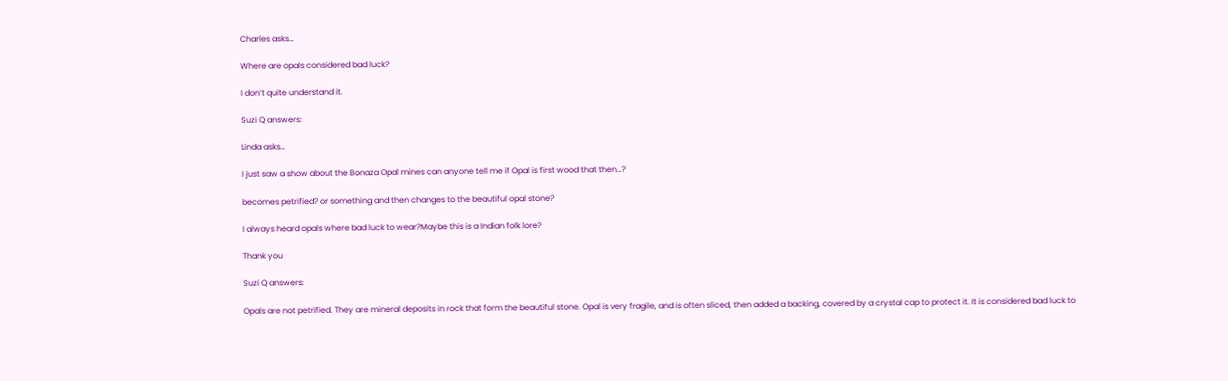Charles asks…

Where are opals considered bad luck?

I don’t quite understand it.

Suzi Q answers:

Linda asks…

I just saw a show about the Bonaza Opal mines can anyone tell me if Opal is first wood that then…?

becomes petrified? or something and then changes to the beautiful opal stone?

I always heard opals where bad luck to wear?Maybe this is a Indian folk lore?

Thank you

Suzi Q answers:

Opals are not petrified. They are mineral deposits in rock that form the beautiful stone. Opal is very fragile, and is often sliced, then added a backing, covered by a crystal cap to protect it. It is considered bad luck to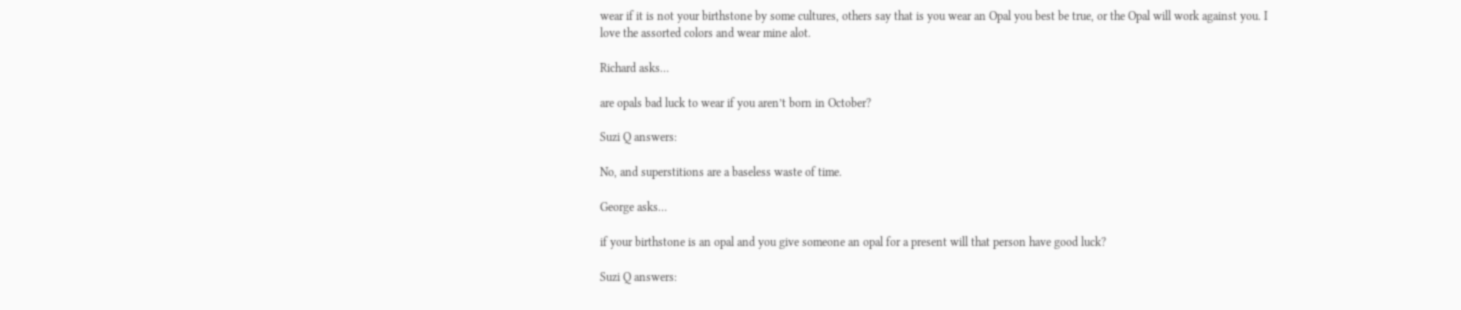wear if it is not your birthstone by some cultures, others say that is you wear an Opal you best be true, or the Opal will work against you. I love the assorted colors and wear mine alot.

Richard asks…

are opals bad luck to wear if you aren’t born in October?

Suzi Q answers:

No, and superstitions are a baseless waste of time.

George asks…

if your birthstone is an opal and you give someone an opal for a present will that person have good luck?

Suzi Q answers: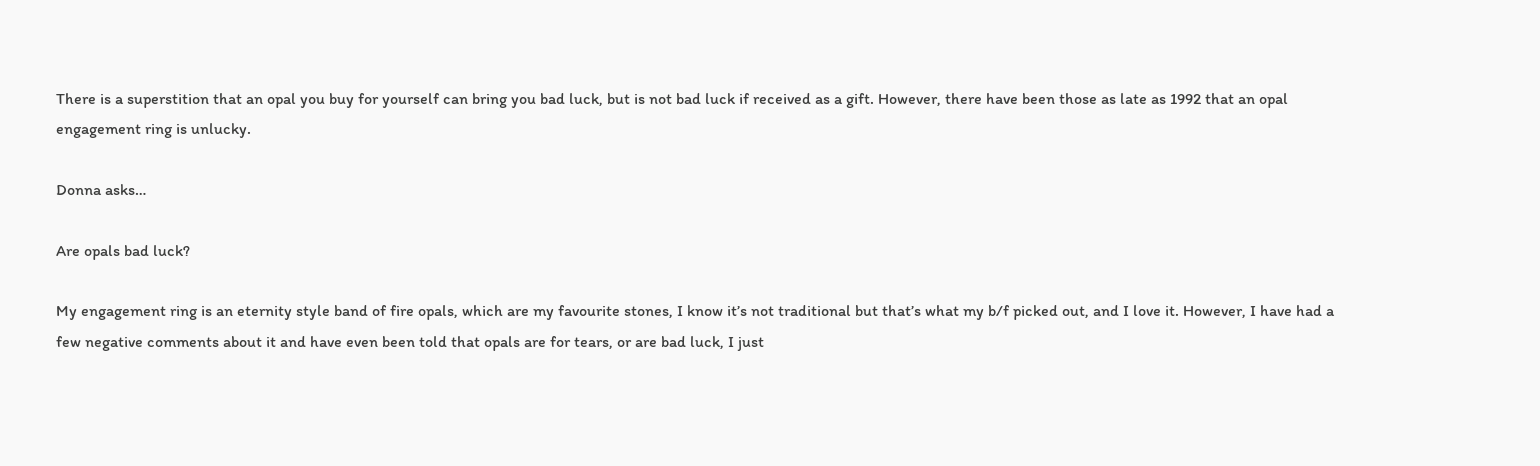There is a superstition that an opal you buy for yourself can bring you bad luck, but is not bad luck if received as a gift. However, there have been those as late as 1992 that an opal engagement ring is unlucky.

Donna asks…

Are opals bad luck?

My engagement ring is an eternity style band of fire opals, which are my favourite stones, I know it’s not traditional but that’s what my b/f picked out, and I love it. However, I have had a few negative comments about it and have even been told that opals are for tears, or are bad luck, I just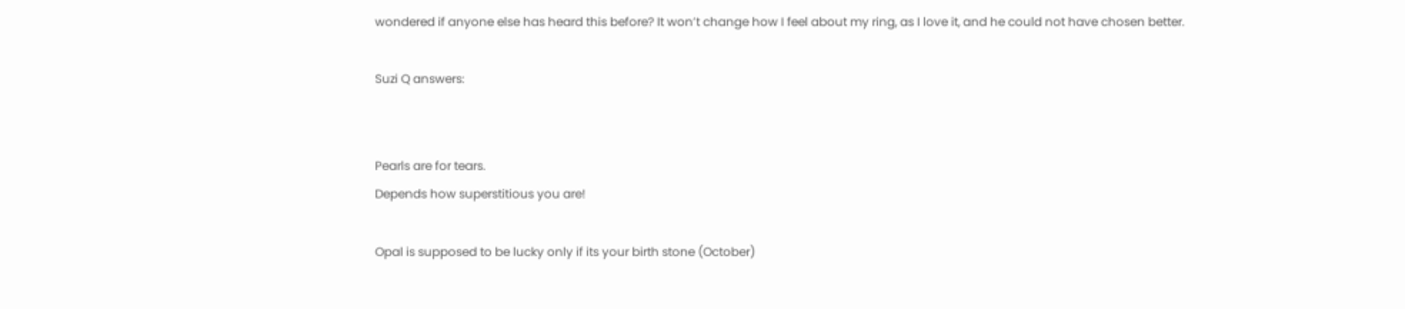wondered if anyone else has heard this before? It won’t change how I feel about my ring, as I love it, and he could not have chosen better.

Suzi Q answers:


Pearls are for tears.
Depends how superstitious you are!

Opal is supposed to be lucky only if its your birth stone (October)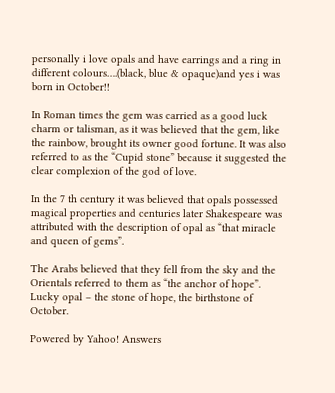personally i love opals and have earrings and a ring in different colours….(black, blue & opaque)and yes i was born in October!!

In Roman times the gem was carried as a good luck charm or talisman, as it was believed that the gem, like the rainbow, brought its owner good fortune. It was also referred to as the “Cupid stone” because it suggested the clear complexion of the god of love.

In the 7 th century it was believed that opals possessed magical properties and centuries later Shakespeare was attributed with the description of opal as “that miracle and queen of gems”.

The Arabs believed that they fell from the sky and the Orientals referred to them as “the anchor of hope”. Lucky opal – the stone of hope, the birthstone of October.

Powered by Yahoo! Answers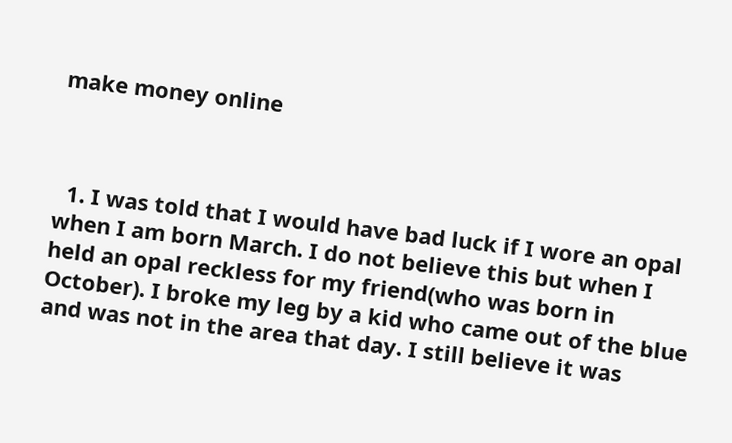make money online



  1. I was told that I would have bad luck if I wore an opal when I am born March. I do not believe this but when I held an opal reckless for my friend(who was born in October). I broke my leg by a kid who came out of the blue and was not in the area that day. I still believe it was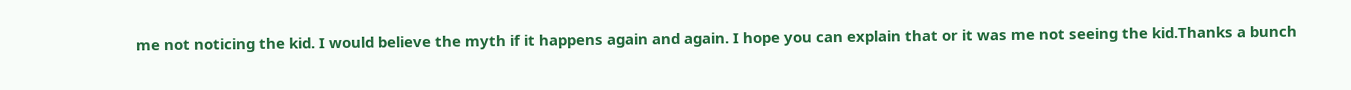me not noticing the kid. I would believe the myth if it happens again and again. I hope you can explain that or it was me not seeing the kid.Thanks a bunch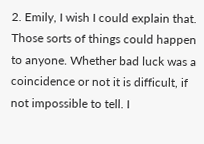2. Emily, I wish I could explain that. Those sorts of things could happen to anyone. Whether bad luck was a coincidence or not it is difficult, if not impossible to tell. I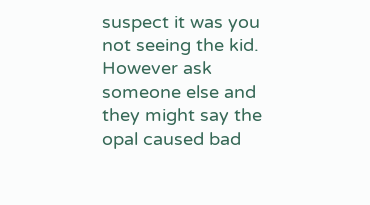suspect it was you not seeing the kid. However ask someone else and they might say the opal caused bad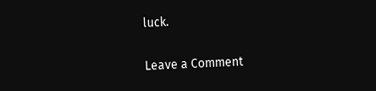luck.

Leave a Comment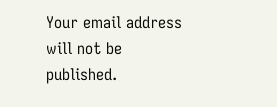Your email address will not be published.